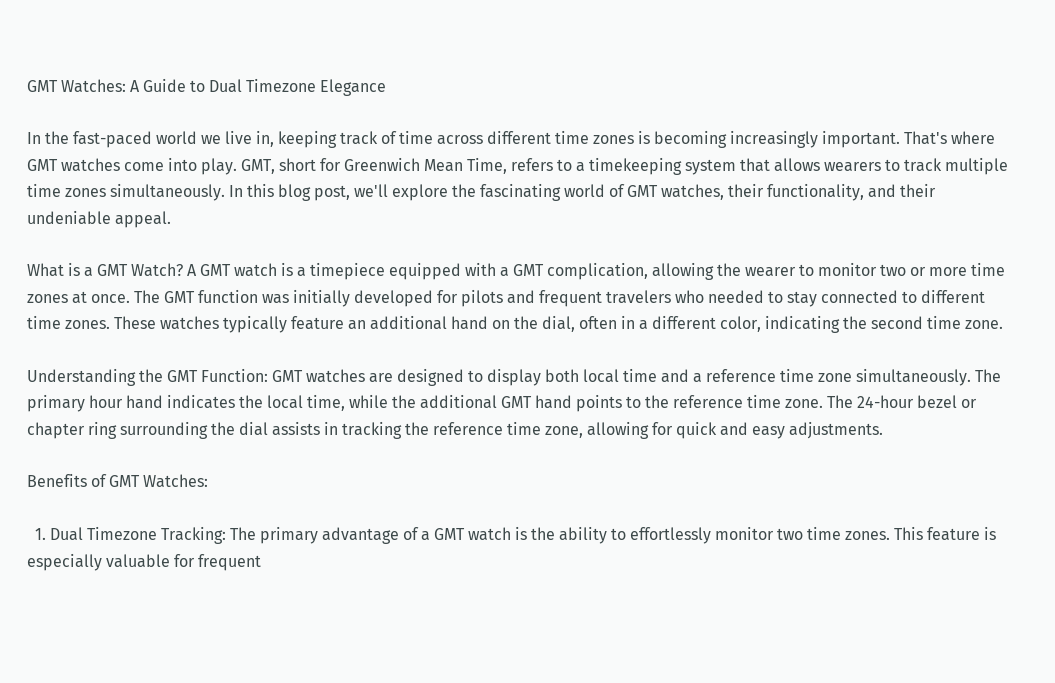GMT Watches: A Guide to Dual Timezone Elegance

In the fast-paced world we live in, keeping track of time across different time zones is becoming increasingly important. That's where GMT watches come into play. GMT, short for Greenwich Mean Time, refers to a timekeeping system that allows wearers to track multiple time zones simultaneously. In this blog post, we'll explore the fascinating world of GMT watches, their functionality, and their undeniable appeal.

What is a GMT Watch? A GMT watch is a timepiece equipped with a GMT complication, allowing the wearer to monitor two or more time zones at once. The GMT function was initially developed for pilots and frequent travelers who needed to stay connected to different time zones. These watches typically feature an additional hand on the dial, often in a different color, indicating the second time zone.

Understanding the GMT Function: GMT watches are designed to display both local time and a reference time zone simultaneously. The primary hour hand indicates the local time, while the additional GMT hand points to the reference time zone. The 24-hour bezel or chapter ring surrounding the dial assists in tracking the reference time zone, allowing for quick and easy adjustments.

Benefits of GMT Watches:

  1. Dual Timezone Tracking: The primary advantage of a GMT watch is the ability to effortlessly monitor two time zones. This feature is especially valuable for frequent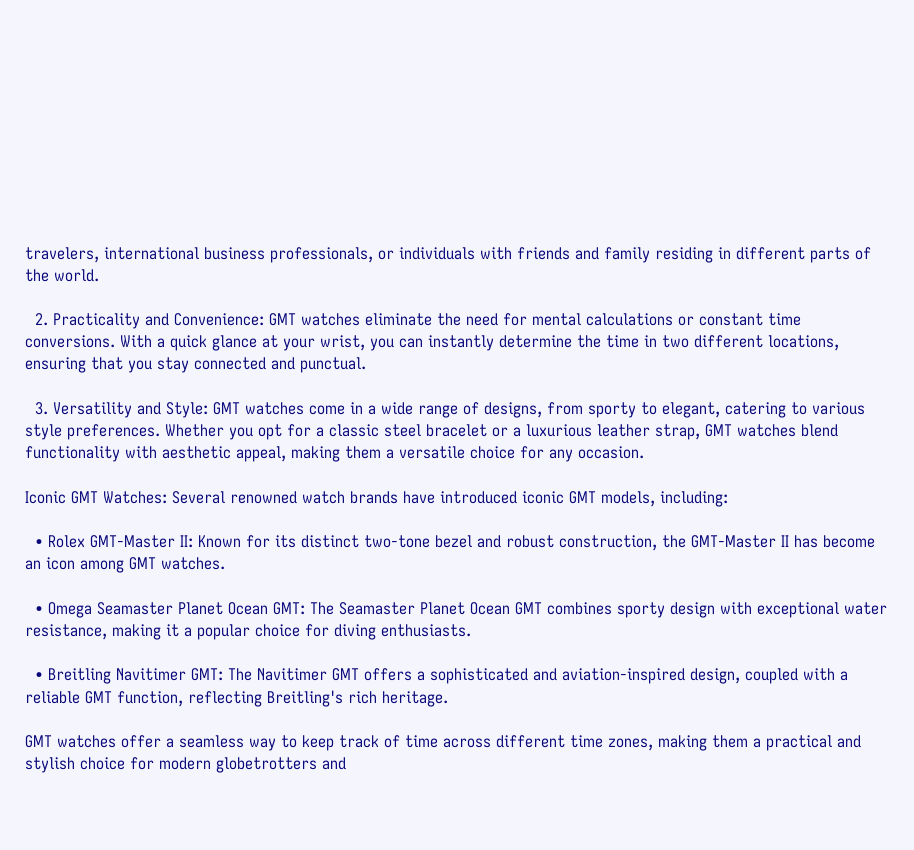travelers, international business professionals, or individuals with friends and family residing in different parts of the world.

  2. Practicality and Convenience: GMT watches eliminate the need for mental calculations or constant time conversions. With a quick glance at your wrist, you can instantly determine the time in two different locations, ensuring that you stay connected and punctual.

  3. Versatility and Style: GMT watches come in a wide range of designs, from sporty to elegant, catering to various style preferences. Whether you opt for a classic steel bracelet or a luxurious leather strap, GMT watches blend functionality with aesthetic appeal, making them a versatile choice for any occasion.

Iconic GMT Watches: Several renowned watch brands have introduced iconic GMT models, including:

  • Rolex GMT-Master II: Known for its distinct two-tone bezel and robust construction, the GMT-Master II has become an icon among GMT watches.

  • Omega Seamaster Planet Ocean GMT: The Seamaster Planet Ocean GMT combines sporty design with exceptional water resistance, making it a popular choice for diving enthusiasts.

  • Breitling Navitimer GMT: The Navitimer GMT offers a sophisticated and aviation-inspired design, coupled with a reliable GMT function, reflecting Breitling's rich heritage.

GMT watches offer a seamless way to keep track of time across different time zones, making them a practical and stylish choice for modern globetrotters and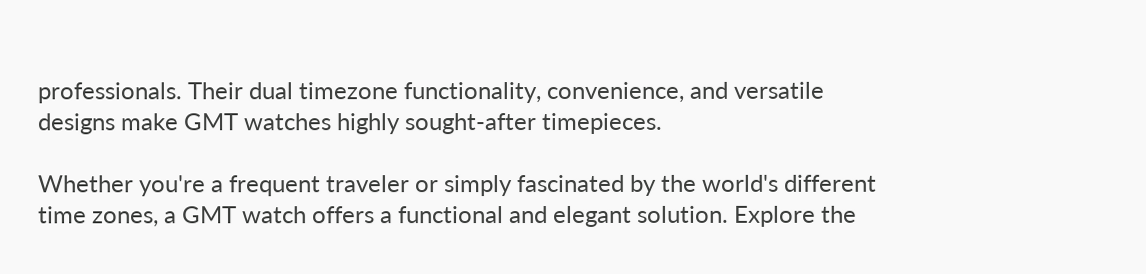professionals. Their dual timezone functionality, convenience, and versatile designs make GMT watches highly sought-after timepieces.

Whether you're a frequent traveler or simply fascinated by the world's different time zones, a GMT watch offers a functional and elegant solution. Explore the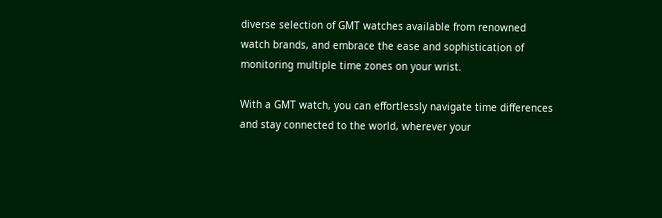diverse selection of GMT watches available from renowned watch brands, and embrace the ease and sophistication of monitoring multiple time zones on your wrist.

With a GMT watch, you can effortlessly navigate time differences and stay connected to the world, wherever your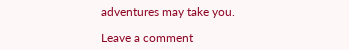adventures may take you.

Leave a comment